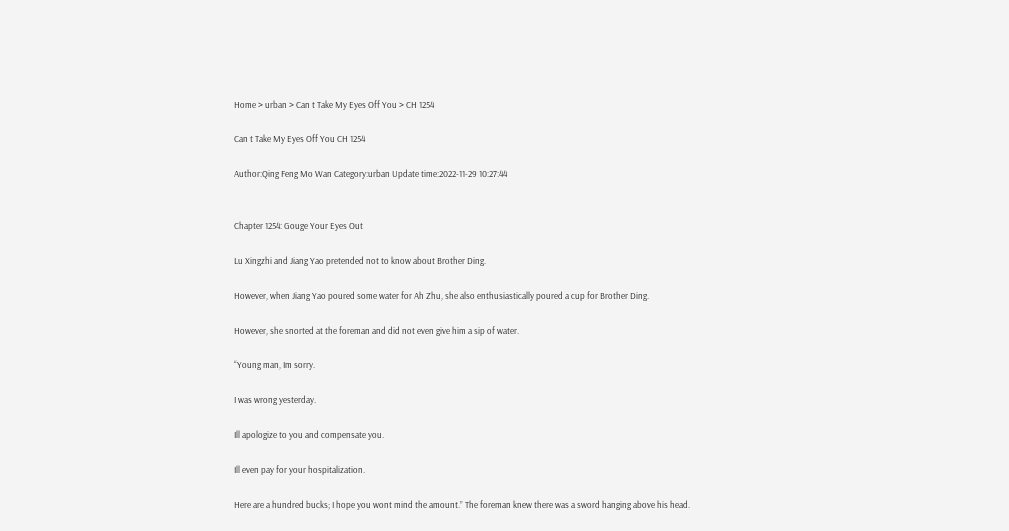Home > urban > Can t Take My Eyes Off You > CH 1254

Can t Take My Eyes Off You CH 1254

Author:Qing Feng Mo Wan Category:urban Update time:2022-11-29 10:27:44


Chapter 1254: Gouge Your Eyes Out

Lu Xingzhi and Jiang Yao pretended not to know about Brother Ding.

However, when Jiang Yao poured some water for Ah Zhu, she also enthusiastically poured a cup for Brother Ding.

However, she snorted at the foreman and did not even give him a sip of water.

“Young man, Im sorry.

I was wrong yesterday.

Ill apologize to you and compensate you.

Ill even pay for your hospitalization.

Here are a hundred bucks; I hope you wont mind the amount.” The foreman knew there was a sword hanging above his head.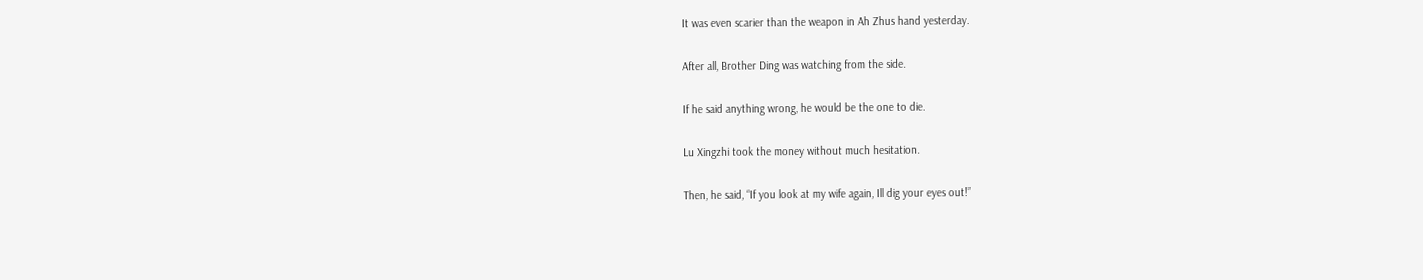It was even scarier than the weapon in Ah Zhus hand yesterday.

After all, Brother Ding was watching from the side.

If he said anything wrong, he would be the one to die.

Lu Xingzhi took the money without much hesitation.

Then, he said, “If you look at my wife again, Ill dig your eyes out!”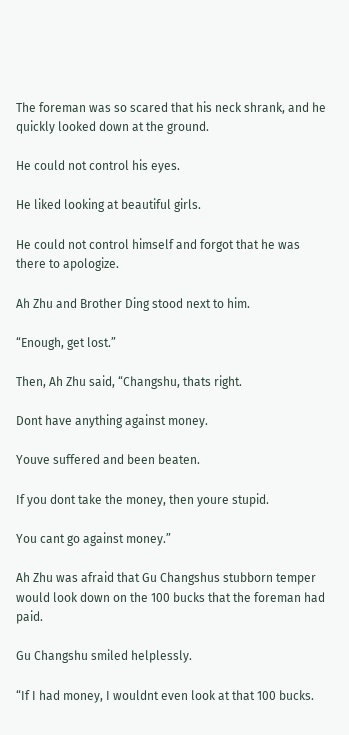The foreman was so scared that his neck shrank, and he quickly looked down at the ground.

He could not control his eyes.

He liked looking at beautiful girls.

He could not control himself and forgot that he was there to apologize.

Ah Zhu and Brother Ding stood next to him.

“Enough, get lost.”

Then, Ah Zhu said, “Changshu, thats right.

Dont have anything against money.

Youve suffered and been beaten.

If you dont take the money, then youre stupid.

You cant go against money.”

Ah Zhu was afraid that Gu Changshus stubborn temper would look down on the 100 bucks that the foreman had paid.

Gu Changshu smiled helplessly.

“If I had money, I wouldnt even look at that 100 bucks.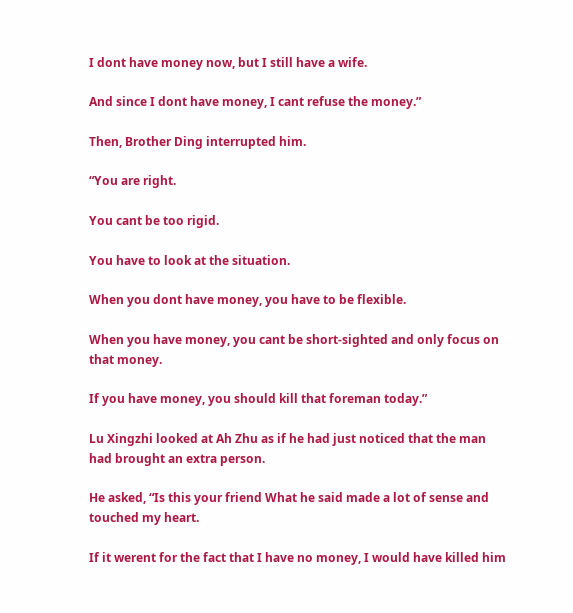I dont have money now, but I still have a wife.

And since I dont have money, I cant refuse the money.”

Then, Brother Ding interrupted him.

“You are right.

You cant be too rigid.

You have to look at the situation.

When you dont have money, you have to be flexible.

When you have money, you cant be short-sighted and only focus on that money.

If you have money, you should kill that foreman today.”

Lu Xingzhi looked at Ah Zhu as if he had just noticed that the man had brought an extra person.

He asked, “Is this your friend What he said made a lot of sense and touched my heart.

If it werent for the fact that I have no money, I would have killed him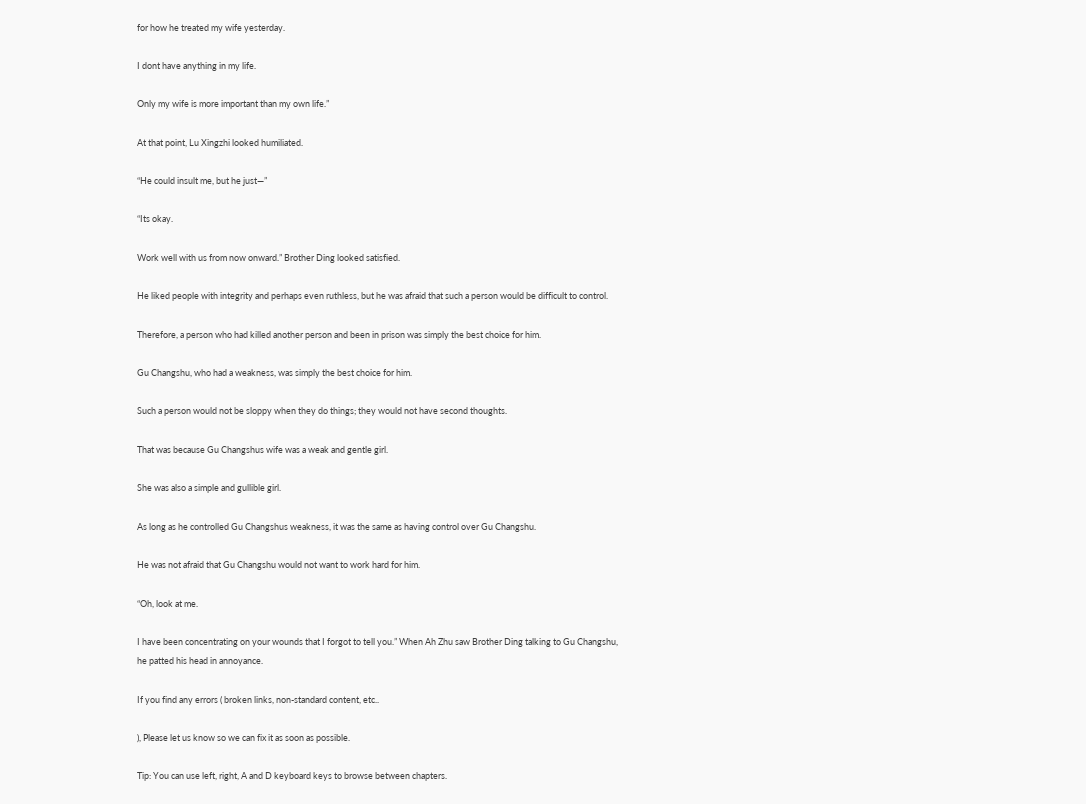for how he treated my wife yesterday.

I dont have anything in my life.

Only my wife is more important than my own life.”

At that point, Lu Xingzhi looked humiliated.

“He could insult me, but he just—”

“Its okay.

Work well with us from now onward.” Brother Ding looked satisfied.

He liked people with integrity and perhaps even ruthless, but he was afraid that such a person would be difficult to control.

Therefore, a person who had killed another person and been in prison was simply the best choice for him.

Gu Changshu, who had a weakness, was simply the best choice for him.

Such a person would not be sloppy when they do things; they would not have second thoughts.

That was because Gu Changshus wife was a weak and gentle girl.

She was also a simple and gullible girl.

As long as he controlled Gu Changshus weakness, it was the same as having control over Gu Changshu.

He was not afraid that Gu Changshu would not want to work hard for him.

“Oh, look at me.

I have been concentrating on your wounds that I forgot to tell you.” When Ah Zhu saw Brother Ding talking to Gu Changshu, he patted his head in annoyance.

If you find any errors ( broken links, non-standard content, etc..

), Please let us know so we can fix it as soon as possible.

Tip: You can use left, right, A and D keyboard keys to browse between chapters.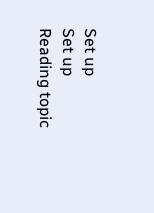Set up
Set up
Reading topic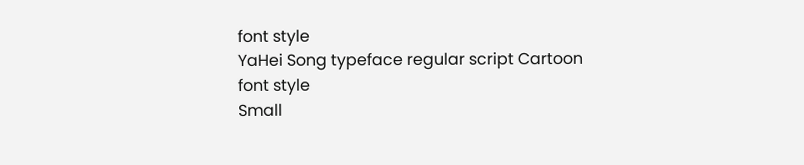font style
YaHei Song typeface regular script Cartoon
font style
Small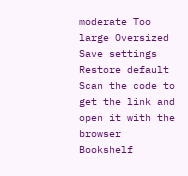moderate Too large Oversized
Save settings
Restore default
Scan the code to get the link and open it with the browser
Bookshelf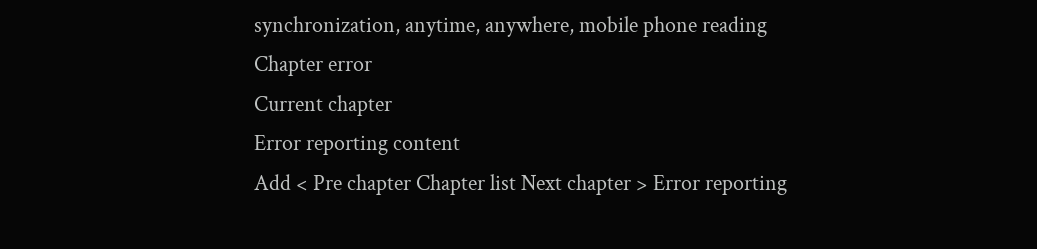synchronization, anytime, anywhere, mobile phone reading
Chapter error
Current chapter
Error reporting content
Add < Pre chapter Chapter list Next chapter > Error reporting